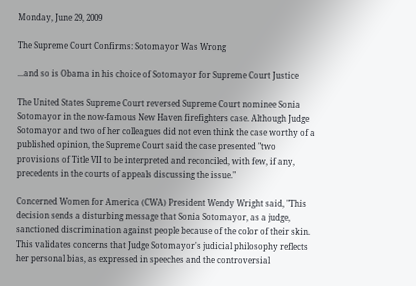Monday, June 29, 2009

The Supreme Court Confirms: Sotomayor Was Wrong

...and so is Obama in his choice of Sotomayor for Supreme Court Justice

The United States Supreme Court reversed Supreme Court nominee Sonia Sotomayor in the now-famous New Haven firefighters case. Although Judge Sotomayor and two of her colleagues did not even think the case worthy of a published opinion, the Supreme Court said the case presented "two provisions of Title VII to be interpreted and reconciled, with few, if any, precedents in the courts of appeals discussing the issue."

Concerned Women for America (CWA) President Wendy Wright said, "This decision sends a disturbing message that Sonia Sotomayor, as a judge, sanctioned discrimination against people because of the color of their skin. This validates concerns that Judge Sotomayor's judicial philosophy reflects her personal bias, as expressed in speeches and the controversial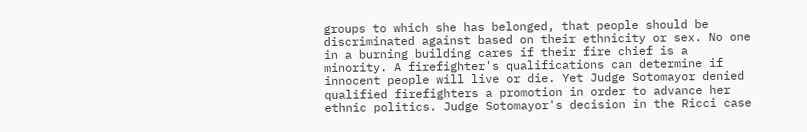groups to which she has belonged, that people should be discriminated against based on their ethnicity or sex. No one in a burning building cares if their fire chief is a minority. A firefighter's qualifications can determine if innocent people will live or die. Yet Judge Sotomayor denied qualified firefighters a promotion in order to advance her ethnic politics. Judge Sotomayor's decision in the Ricci case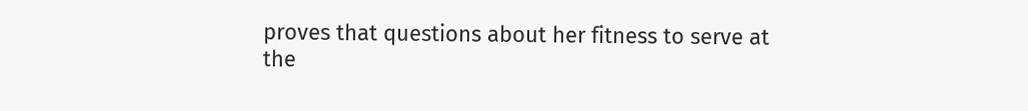proves that questions about her fitness to serve at the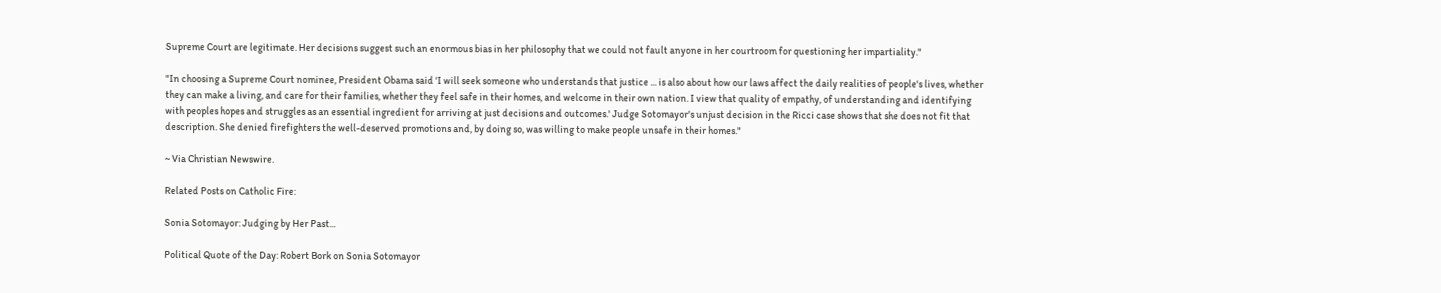Supreme Court are legitimate. Her decisions suggest such an enormous bias in her philosophy that we could not fault anyone in her courtroom for questioning her impartiality."

"In choosing a Supreme Court nominee, President Obama said 'I will seek someone who understands that justice ... is also about how our laws affect the daily realities of people's lives, whether they can make a living, and care for their families, whether they feel safe in their homes, and welcome in their own nation. I view that quality of empathy, of understanding and identifying with peoples hopes and struggles as an essential ingredient for arriving at just decisions and outcomes.' Judge Sotomayor's unjust decision in the Ricci case shows that she does not fit that description. She denied firefighters the well-deserved promotions and, by doing so, was willing to make people unsafe in their homes."

~ Via Christian Newswire.

Related Posts on Catholic Fire:

Sonia Sotomayor: Judging by Her Past...

Political Quote of the Day: Robert Bork on Sonia Sotomayor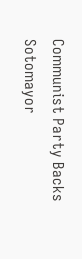Communist Party Backs Sotomayor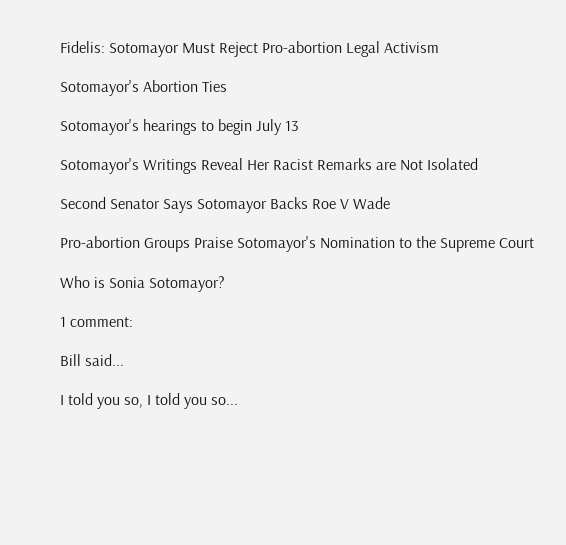Fidelis: Sotomayor Must Reject Pro-abortion Legal Activism

Sotomayor's Abortion Ties

Sotomayor's hearings to begin July 13

Sotomayor's Writings Reveal Her Racist Remarks are Not Isolated

Second Senator Says Sotomayor Backs Roe V Wade

Pro-abortion Groups Praise Sotomayor's Nomination to the Supreme Court

Who is Sonia Sotomayor?

1 comment:

Bill said...

I told you so, I told you so...